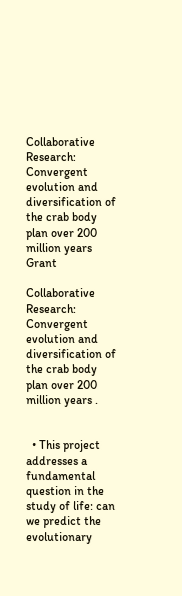Collaborative Research: Convergent evolution and diversification of the crab body plan over 200 million years Grant

Collaborative Research: Convergent evolution and diversification of the crab body plan over 200 million years .


  • This project addresses a fundamental question in the study of life: can we predict the evolutionary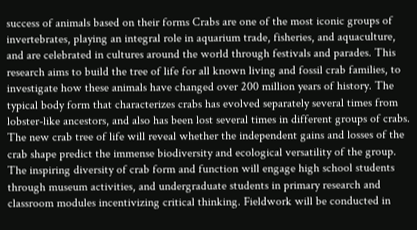success of animals based on their forms Crabs are one of the most iconic groups of invertebrates, playing an integral role in aquarium trade, fisheries, and aquaculture, and are celebrated in cultures around the world through festivals and parades. This research aims to build the tree of life for all known living and fossil crab families, to investigate how these animals have changed over 200 million years of history. The typical body form that characterizes crabs has evolved separately several times from lobster-like ancestors, and also has been lost several times in different groups of crabs. The new crab tree of life will reveal whether the independent gains and losses of the crab shape predict the immense biodiversity and ecological versatility of the group. The inspiring diversity of crab form and function will engage high school students through museum activities, and undergraduate students in primary research and classroom modules incentivizing critical thinking. Fieldwork will be conducted in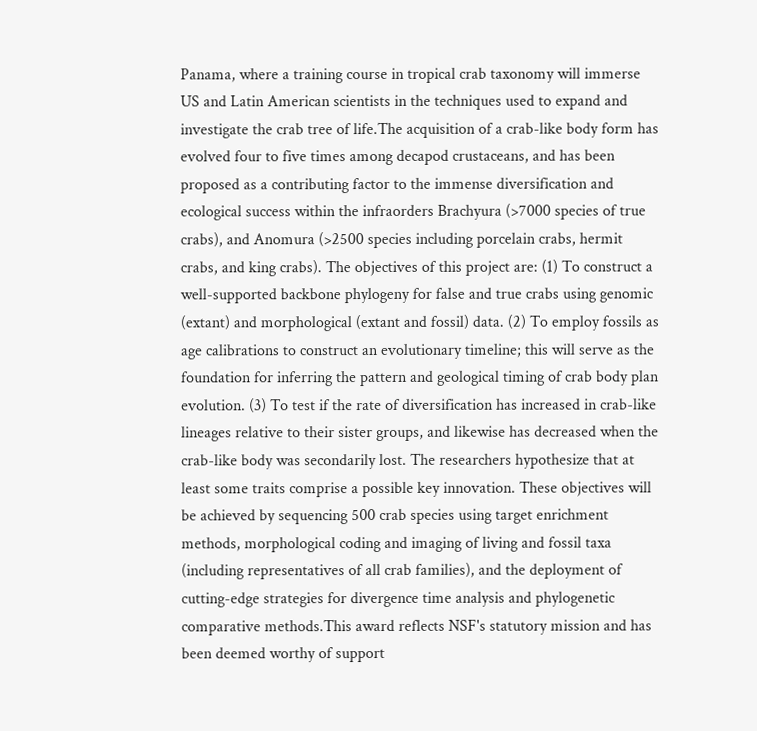Panama, where a training course in tropical crab taxonomy will immerse US and Latin American scientists in the techniques used to expand and investigate the crab tree of life.The acquisition of a crab-like body form has evolved four to five times among decapod crustaceans, and has been proposed as a contributing factor to the immense diversification and ecological success within the infraorders Brachyura (>7000 species of true crabs), and Anomura (>2500 species including porcelain crabs, hermit crabs, and king crabs). The objectives of this project are: (1) To construct a well-supported backbone phylogeny for false and true crabs using genomic (extant) and morphological (extant and fossil) data. (2) To employ fossils as age calibrations to construct an evolutionary timeline; this will serve as the foundation for inferring the pattern and geological timing of crab body plan evolution. (3) To test if the rate of diversification has increased in crab-like lineages relative to their sister groups, and likewise has decreased when the crab-like body was secondarily lost. The researchers hypothesize that at least some traits comprise a possible key innovation. These objectives will be achieved by sequencing 500 crab species using target enrichment methods, morphological coding and imaging of living and fossil taxa (including representatives of all crab families), and the deployment of cutting-edge strategies for divergence time analysis and phylogenetic comparative methods.This award reflects NSF's statutory mission and has been deemed worthy of support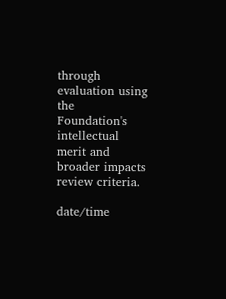through evaluation using the Foundation's intellectual merit and broader impacts review criteria.

date/time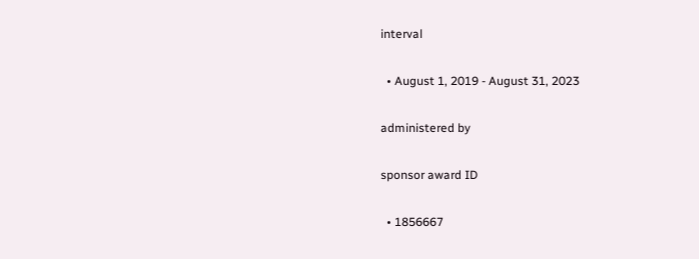interval

  • August 1, 2019 - August 31, 2023

administered by

sponsor award ID

  • 1856667